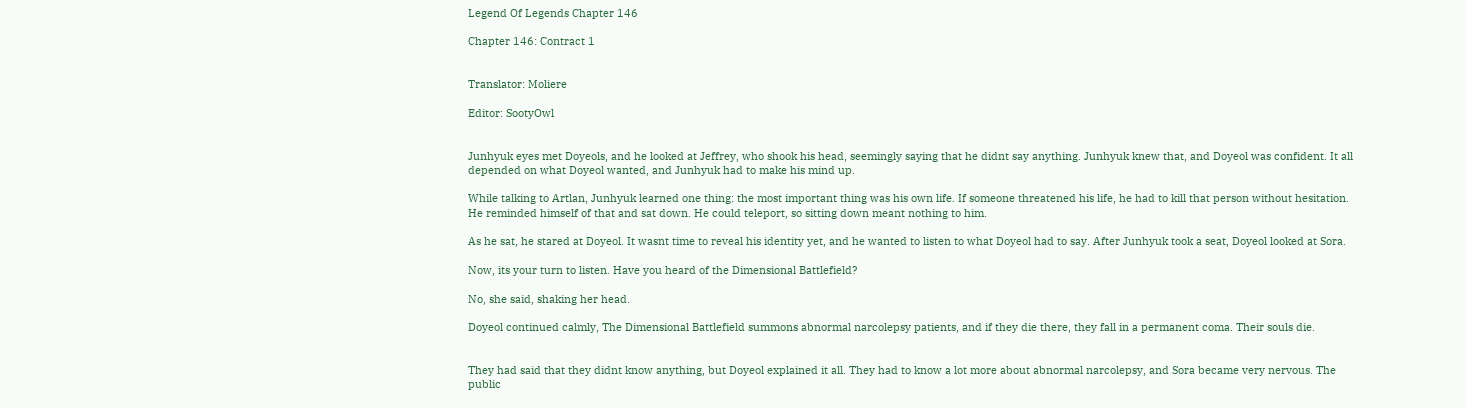Legend Of Legends Chapter 146

Chapter 146: Contract 1


Translator: Moliere

Editor: SootyOwl


Junhyuk eyes met Doyeols, and he looked at Jeffrey, who shook his head, seemingly saying that he didnt say anything. Junhyuk knew that, and Doyeol was confident. It all depended on what Doyeol wanted, and Junhyuk had to make his mind up.

While talking to Artlan, Junhyuk learned one thing: the most important thing was his own life. If someone threatened his life, he had to kill that person without hesitation. He reminded himself of that and sat down. He could teleport, so sitting down meant nothing to him.

As he sat, he stared at Doyeol. It wasnt time to reveal his identity yet, and he wanted to listen to what Doyeol had to say. After Junhyuk took a seat, Doyeol looked at Sora.

Now, its your turn to listen. Have you heard of the Dimensional Battlefield?

No, she said, shaking her head.

Doyeol continued calmly, The Dimensional Battlefield summons abnormal narcolepsy patients, and if they die there, they fall in a permanent coma. Their souls die.


They had said that they didnt know anything, but Doyeol explained it all. They had to know a lot more about abnormal narcolepsy, and Sora became very nervous. The public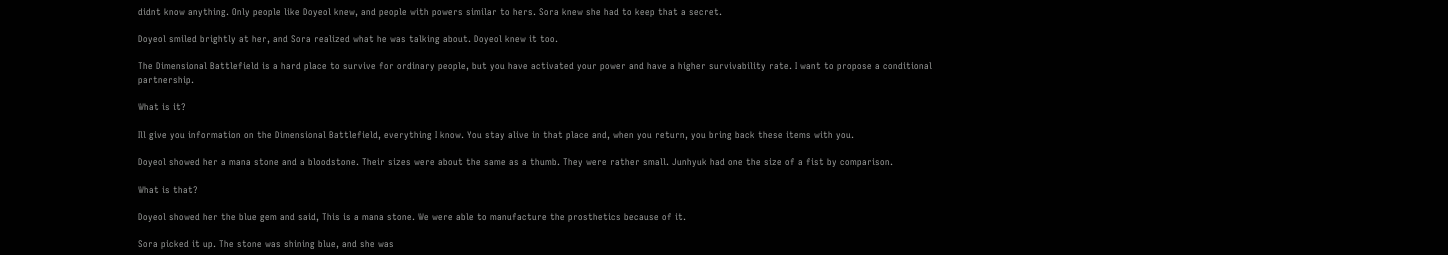didnt know anything. Only people like Doyeol knew, and people with powers similar to hers. Sora knew she had to keep that a secret.

Doyeol smiled brightly at her, and Sora realized what he was talking about. Doyeol knew it too.

The Dimensional Battlefield is a hard place to survive for ordinary people, but you have activated your power and have a higher survivability rate. I want to propose a conditional partnership.

What is it?

Ill give you information on the Dimensional Battlefield, everything I know. You stay alive in that place and, when you return, you bring back these items with you.

Doyeol showed her a mana stone and a bloodstone. Their sizes were about the same as a thumb. They were rather small. Junhyuk had one the size of a fist by comparison.

What is that?

Doyeol showed her the blue gem and said, This is a mana stone. We were able to manufacture the prosthetics because of it.

Sora picked it up. The stone was shining blue, and she was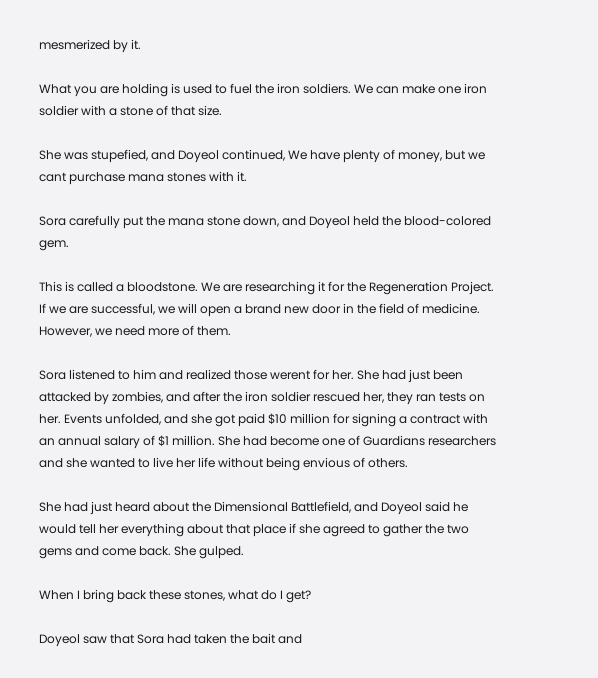mesmerized by it.

What you are holding is used to fuel the iron soldiers. We can make one iron soldier with a stone of that size.

She was stupefied, and Doyeol continued, We have plenty of money, but we cant purchase mana stones with it.

Sora carefully put the mana stone down, and Doyeol held the blood-colored gem.

This is called a bloodstone. We are researching it for the Regeneration Project. If we are successful, we will open a brand new door in the field of medicine. However, we need more of them.

Sora listened to him and realized those werent for her. She had just been attacked by zombies, and after the iron soldier rescued her, they ran tests on her. Events unfolded, and she got paid $10 million for signing a contract with an annual salary of $1 million. She had become one of Guardians researchers and she wanted to live her life without being envious of others.

She had just heard about the Dimensional Battlefield, and Doyeol said he would tell her everything about that place if she agreed to gather the two gems and come back. She gulped.

When I bring back these stones, what do I get?

Doyeol saw that Sora had taken the bait and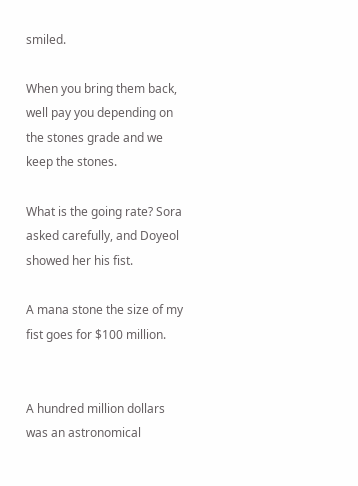smiled.

When you bring them back, well pay you depending on the stones grade and we keep the stones.

What is the going rate? Sora asked carefully, and Doyeol showed her his fist.

A mana stone the size of my fist goes for $100 million.


A hundred million dollars was an astronomical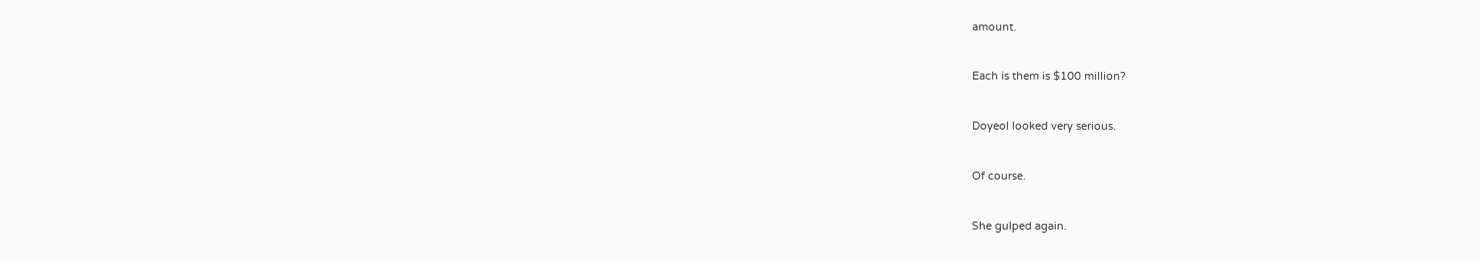amount.

Each is them is $100 million?

Doyeol looked very serious.

Of course.

She gulped again.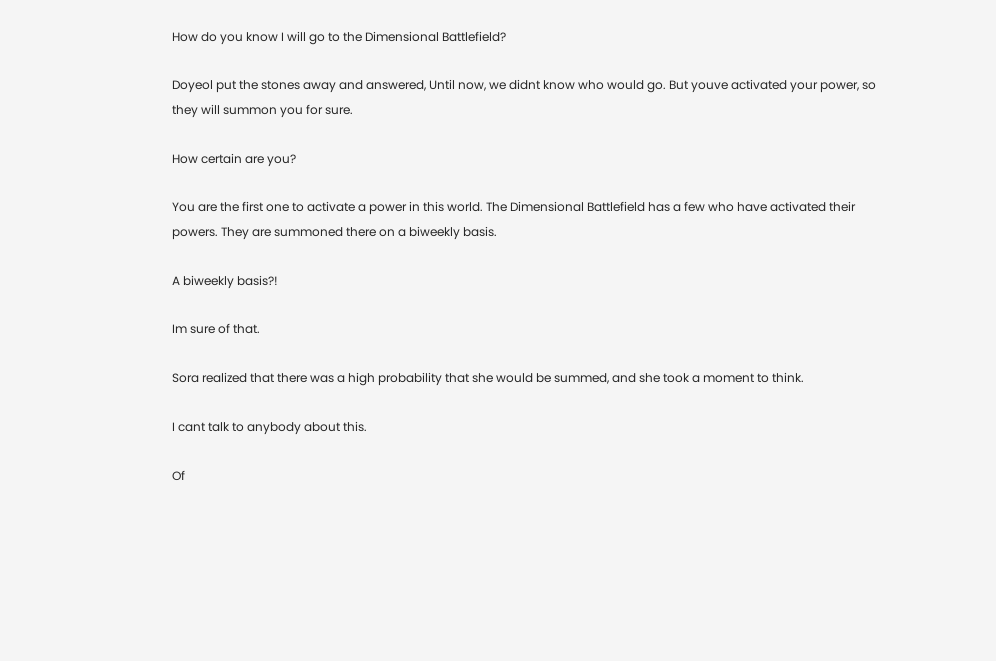How do you know I will go to the Dimensional Battlefield?

Doyeol put the stones away and answered, Until now, we didnt know who would go. But youve activated your power, so they will summon you for sure.

How certain are you?

You are the first one to activate a power in this world. The Dimensional Battlefield has a few who have activated their powers. They are summoned there on a biweekly basis.

A biweekly basis?!

Im sure of that.

Sora realized that there was a high probability that she would be summed, and she took a moment to think.

I cant talk to anybody about this.

Of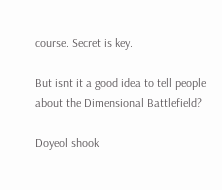course. Secret is key.

But isnt it a good idea to tell people about the Dimensional Battlefield?

Doyeol shook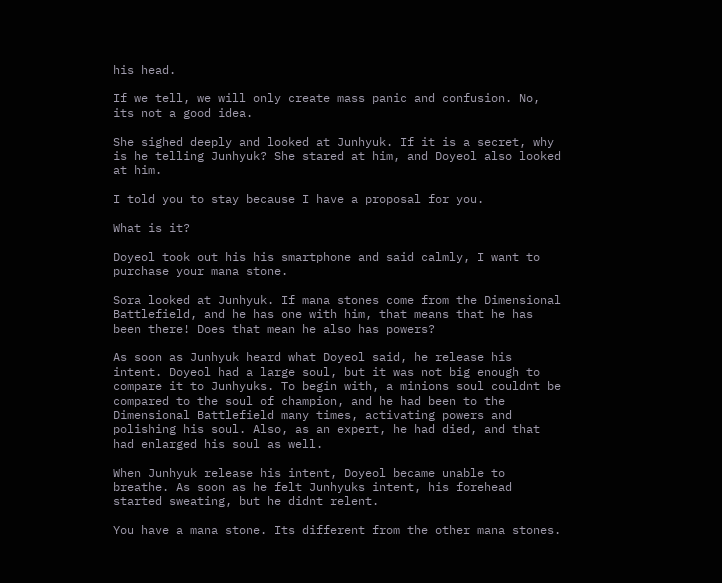his head.

If we tell, we will only create mass panic and confusion. No, its not a good idea.

She sighed deeply and looked at Junhyuk. If it is a secret, why is he telling Junhyuk? She stared at him, and Doyeol also looked at him.

I told you to stay because I have a proposal for you.

What is it?

Doyeol took out his his smartphone and said calmly, I want to purchase your mana stone.

Sora looked at Junhyuk. If mana stones come from the Dimensional Battlefield, and he has one with him, that means that he has been there! Does that mean he also has powers?

As soon as Junhyuk heard what Doyeol said, he release his intent. Doyeol had a large soul, but it was not big enough to compare it to Junhyuks. To begin with, a minions soul couldnt be compared to the soul of champion, and he had been to the Dimensional Battlefield many times, activating powers and polishing his soul. Also, as an expert, he had died, and that had enlarged his soul as well.

When Junhyuk release his intent, Doyeol became unable to breathe. As soon as he felt Junhyuks intent, his forehead started sweating, but he didnt relent.

You have a mana stone. Its different from the other mana stones.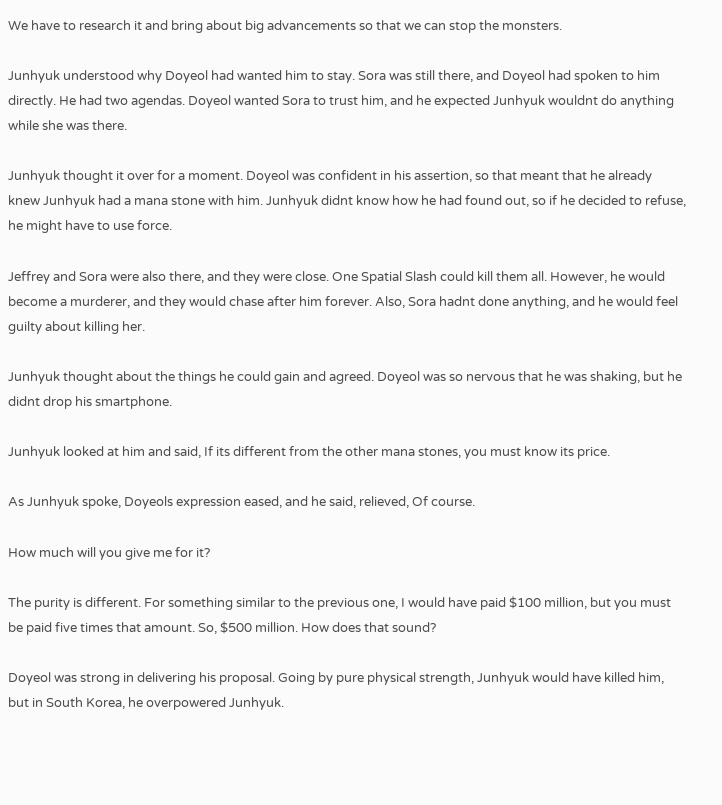We have to research it and bring about big advancements so that we can stop the monsters.

Junhyuk understood why Doyeol had wanted him to stay. Sora was still there, and Doyeol had spoken to him directly. He had two agendas. Doyeol wanted Sora to trust him, and he expected Junhyuk wouldnt do anything while she was there.

Junhyuk thought it over for a moment. Doyeol was confident in his assertion, so that meant that he already knew Junhyuk had a mana stone with him. Junhyuk didnt know how he had found out, so if he decided to refuse, he might have to use force.

Jeffrey and Sora were also there, and they were close. One Spatial Slash could kill them all. However, he would become a murderer, and they would chase after him forever. Also, Sora hadnt done anything, and he would feel guilty about killing her.

Junhyuk thought about the things he could gain and agreed. Doyeol was so nervous that he was shaking, but he didnt drop his smartphone.

Junhyuk looked at him and said, If its different from the other mana stones, you must know its price.

As Junhyuk spoke, Doyeols expression eased, and he said, relieved, Of course.

How much will you give me for it?

The purity is different. For something similar to the previous one, I would have paid $100 million, but you must be paid five times that amount. So, $500 million. How does that sound?

Doyeol was strong in delivering his proposal. Going by pure physical strength, Junhyuk would have killed him, but in South Korea, he overpowered Junhyuk.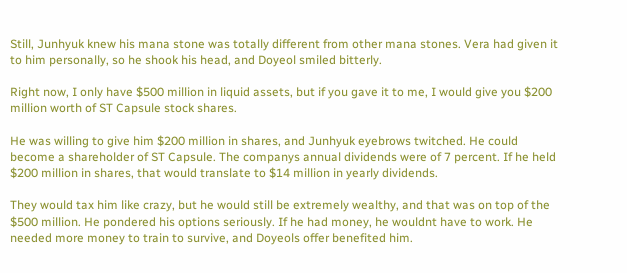Still, Junhyuk knew his mana stone was totally different from other mana stones. Vera had given it to him personally, so he shook his head, and Doyeol smiled bitterly.

Right now, I only have $500 million in liquid assets, but if you gave it to me, I would give you $200 million worth of ST Capsule stock shares.

He was willing to give him $200 million in shares, and Junhyuk eyebrows twitched. He could become a shareholder of ST Capsule. The companys annual dividends were of 7 percent. If he held $200 million in shares, that would translate to $14 million in yearly dividends.

They would tax him like crazy, but he would still be extremely wealthy, and that was on top of the $500 million. He pondered his options seriously. If he had money, he wouldnt have to work. He needed more money to train to survive, and Doyeols offer benefited him.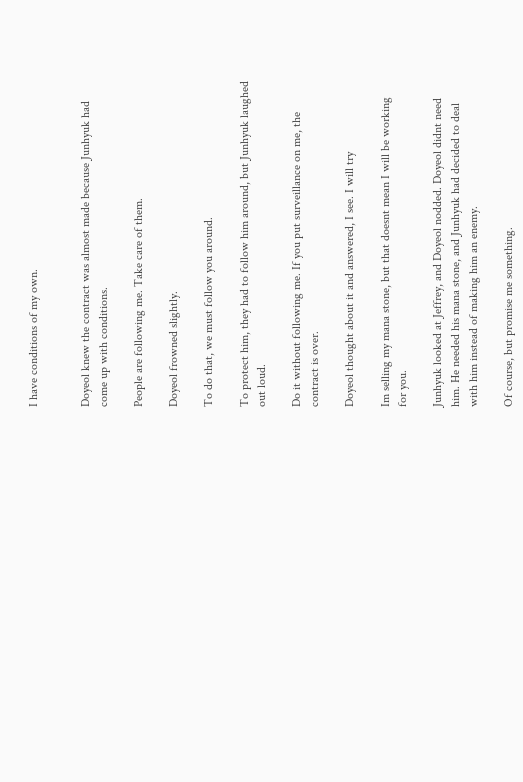I have conditions of my own.


Doyeol knew the contract was almost made because Junhyuk had come up with conditions.

People are following me. Take care of them.

Doyeol frowned slightly.

To do that, we must follow you around.

To protect him, they had to follow him around, but Junhyuk laughed out loud.

Do it without following me. If you put surveillance on me, the contract is over.

Doyeol thought about it and answered, I see. I will try

Im selling my mana stone, but that doesnt mean I will be working for you.

Junhyuk looked at Jeffrey, and Doyeol nodded. Doyeol didnt need him. He needed his mana stone, and Junhyuk had decided to deal with him instead of making him an enemy.

Of course, but promise me something.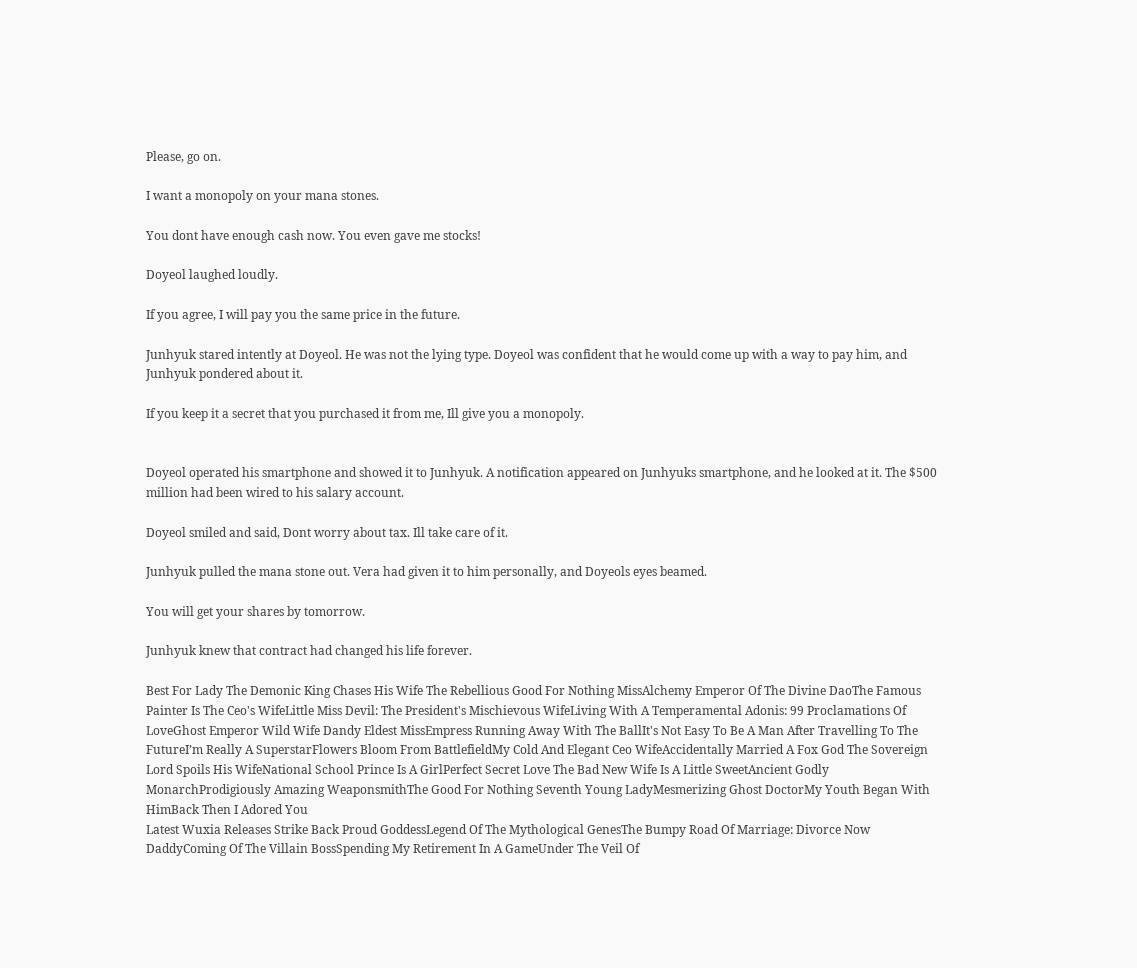Please, go on.

I want a monopoly on your mana stones.

You dont have enough cash now. You even gave me stocks!

Doyeol laughed loudly.

If you agree, I will pay you the same price in the future.

Junhyuk stared intently at Doyeol. He was not the lying type. Doyeol was confident that he would come up with a way to pay him, and Junhyuk pondered about it.

If you keep it a secret that you purchased it from me, Ill give you a monopoly.


Doyeol operated his smartphone and showed it to Junhyuk. A notification appeared on Junhyuks smartphone, and he looked at it. The $500 million had been wired to his salary account.

Doyeol smiled and said, Dont worry about tax. Ill take care of it.

Junhyuk pulled the mana stone out. Vera had given it to him personally, and Doyeols eyes beamed.

You will get your shares by tomorrow.

Junhyuk knew that contract had changed his life forever.

Best For Lady The Demonic King Chases His Wife The Rebellious Good For Nothing MissAlchemy Emperor Of The Divine DaoThe Famous Painter Is The Ceo's WifeLittle Miss Devil: The President's Mischievous WifeLiving With A Temperamental Adonis: 99 Proclamations Of LoveGhost Emperor Wild Wife Dandy Eldest MissEmpress Running Away With The BallIt's Not Easy To Be A Man After Travelling To The FutureI’m Really A SuperstarFlowers Bloom From BattlefieldMy Cold And Elegant Ceo WifeAccidentally Married A Fox God The Sovereign Lord Spoils His WifeNational School Prince Is A GirlPerfect Secret Love The Bad New Wife Is A Little SweetAncient Godly MonarchProdigiously Amazing WeaponsmithThe Good For Nothing Seventh Young LadyMesmerizing Ghost DoctorMy Youth Began With HimBack Then I Adored You
Latest Wuxia Releases Strike Back Proud GoddessLegend Of The Mythological GenesThe Bumpy Road Of Marriage: Divorce Now DaddyComing Of The Villain BossSpending My Retirement In A GameUnder The Veil Of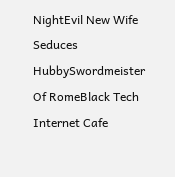NightEvil New Wife Seduces HubbySwordmeister Of RomeBlack Tech Internet Cafe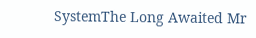SystemThe Long Awaited Mr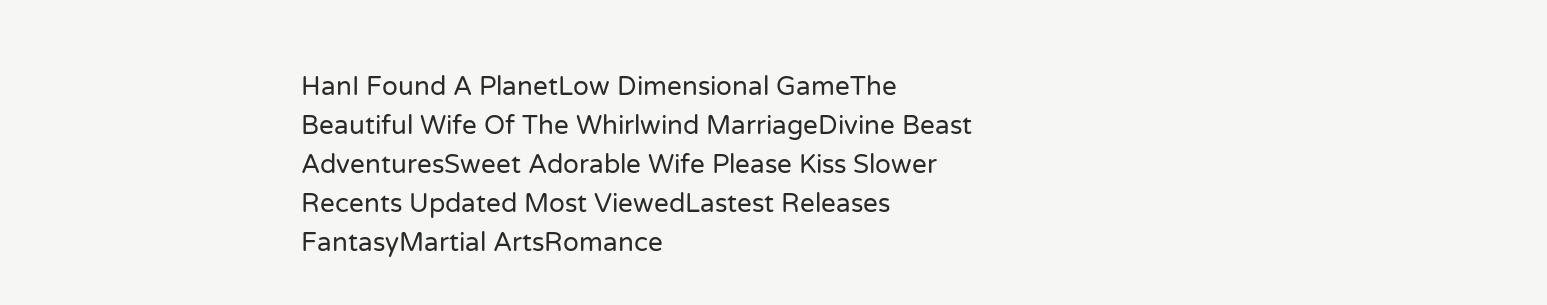HanI Found A PlanetLow Dimensional GameThe Beautiful Wife Of The Whirlwind MarriageDivine Beast AdventuresSweet Adorable Wife Please Kiss Slower
Recents Updated Most ViewedLastest Releases
FantasyMartial ArtsRomance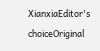XianxiaEditor's choiceOriginal